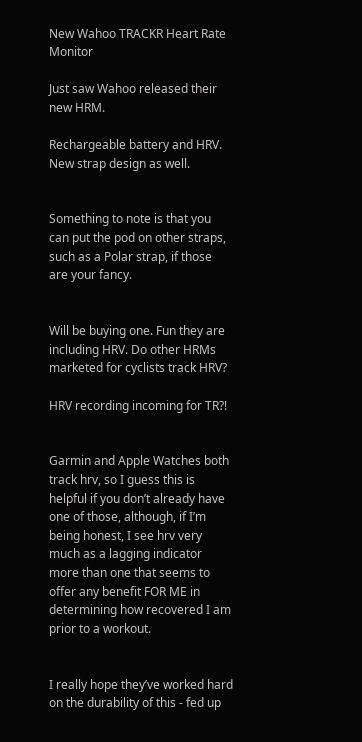New Wahoo TRACKR Heart Rate Monitor

Just saw Wahoo released their new HRM.

Rechargeable battery and HRV. New strap design as well.


Something to note is that you can put the pod on other straps, such as a Polar strap, if those are your fancy.


Will be buying one. Fun they are including HRV. Do other HRMs marketed for cyclists track HRV?

HRV recording incoming for TR?!


Garmin and Apple Watches both track hrv, so I guess this is helpful if you don’t already have one of those, although, if I’m being honest, I see hrv very much as a lagging indicator more than one that seems to offer any benefit FOR ME in determining how recovered I am prior to a workout.


I really hope they’ve worked hard on the durability of this - fed up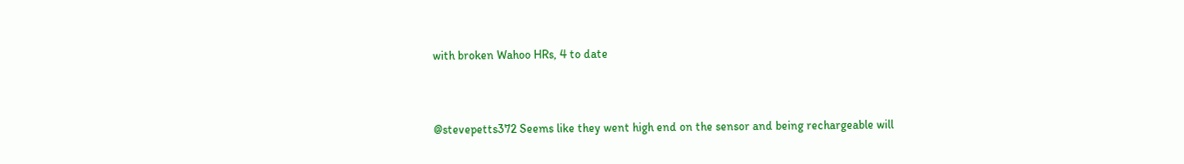with broken Wahoo HRs, 4 to date


@stevepetts372 Seems like they went high end on the sensor and being rechargeable will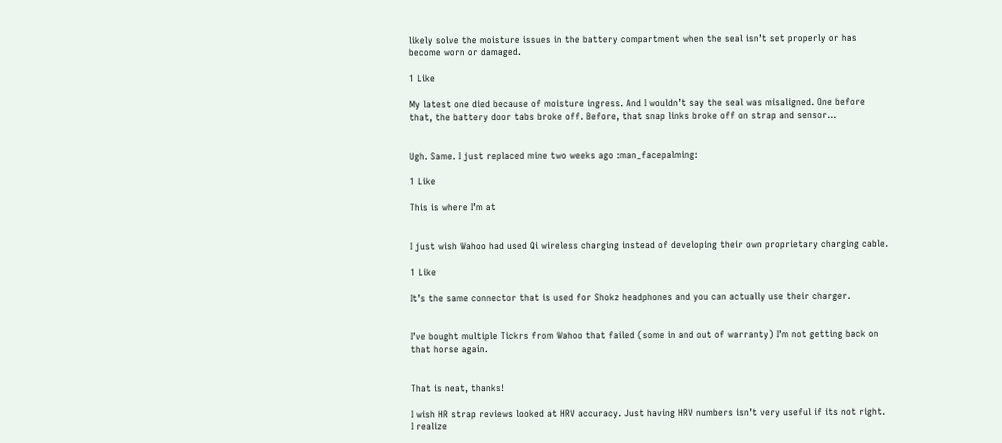likely solve the moisture issues in the battery compartment when the seal isn’t set properly or has become worn or damaged.

1 Like

My latest one died because of moisture ingress. And I wouldn’t say the seal was misaligned. One before that, the battery door tabs broke off. Before, that snap links broke off on strap and sensor…


Ugh. Same. I just replaced mine two weeks ago :man_facepalming:

1 Like

This is where I’m at


I just wish Wahoo had used Qi wireless charging instead of developing their own proprietary charging cable.

1 Like

It’s the same connector that is used for Shokz headphones and you can actually use their charger.


I’ve bought multiple Tickrs from Wahoo that failed (some in and out of warranty) I’m not getting back on that horse again.


That is neat, thanks!

I wish HR strap reviews looked at HRV accuracy. Just having HRV numbers isn’t very useful if its not right. I realize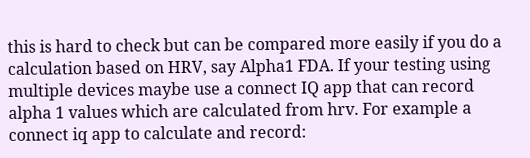this is hard to check but can be compared more easily if you do a calculation based on HRV, say Alpha1 FDA. If your testing using multiple devices maybe use a connect IQ app that can record alpha 1 values which are calculated from hrv. For example a connect iq app to calculate and record: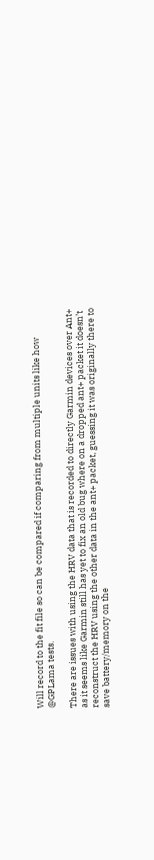Will record to the fit file so can be compared if comparing from multiple units like how @GPLama tests.

There are issues with using the HRV data that is recorded to directly Garmin devices over Ant+ as it seems like Garmin still has yet to fix an old bug where on a dropped ant+ packet it doesn’t reconstruct the HRV using the other data in the ant+ packet, guessing it was originally there to save battery/memory on the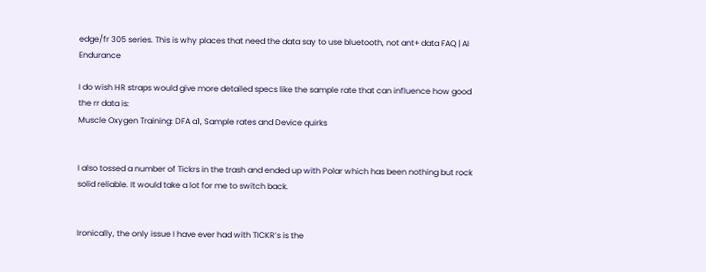edge/fr 305 series. This is why places that need the data say to use bluetooth, not ant+ data FAQ | AI Endurance

I do wish HR straps would give more detailed specs like the sample rate that can influence how good the rr data is:
Muscle Oxygen Training: DFA a1, Sample rates and Device quirks


I also tossed a number of Tickrs in the trash and ended up with Polar which has been nothing but rock solid reliable. It would take a lot for me to switch back.


Ironically, the only issue I have ever had with TICKR’s is the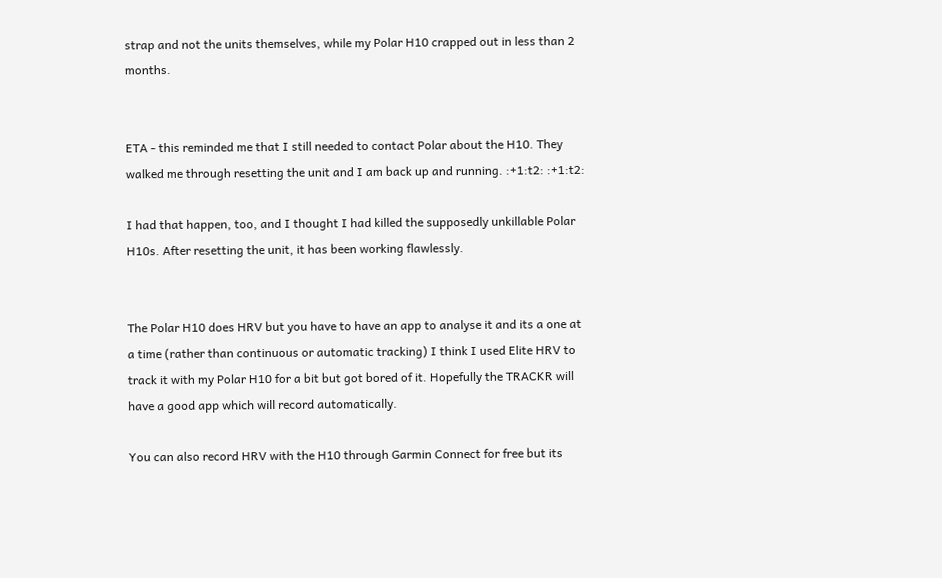strap and not the units themselves, while my Polar H10 crapped out in less than 2 months.


ETA - this reminded me that I still needed to contact Polar about the H10. They walked me through resetting the unit and I am back up and running. :+1:t2: :+1:t2:

I had that happen, too, and I thought I had killed the supposedly unkillable Polar H10s. After resetting the unit, it has been working flawlessly.


The Polar H10 does HRV but you have to have an app to analyse it and its a one at a time (rather than continuous or automatic tracking) I think I used Elite HRV to track it with my Polar H10 for a bit but got bored of it. Hopefully the TRACKR will have a good app which will record automatically.

You can also record HRV with the H10 through Garmin Connect for free but its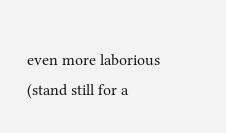even more laborious (stand still for a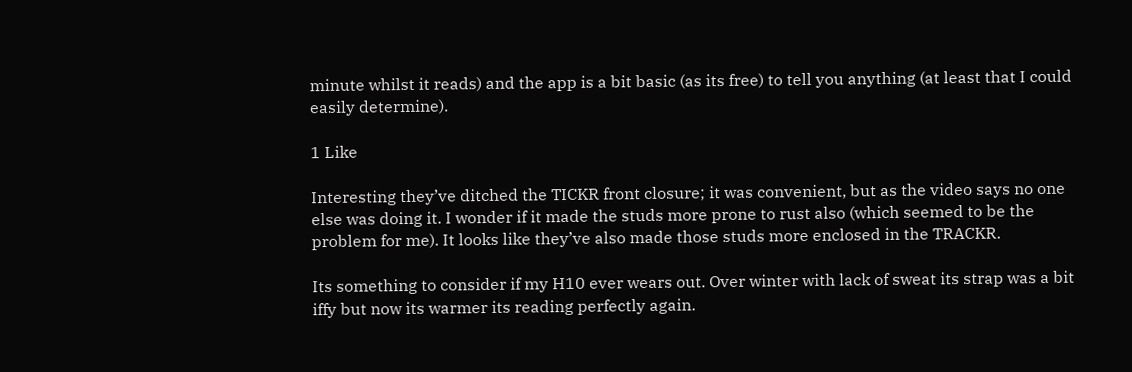minute whilst it reads) and the app is a bit basic (as its free) to tell you anything (at least that I could easily determine).

1 Like

Interesting they’ve ditched the TICKR front closure; it was convenient, but as the video says no one else was doing it. I wonder if it made the studs more prone to rust also (which seemed to be the problem for me). It looks like they’ve also made those studs more enclosed in the TRACKR.

Its something to consider if my H10 ever wears out. Over winter with lack of sweat its strap was a bit iffy but now its warmer its reading perfectly again.